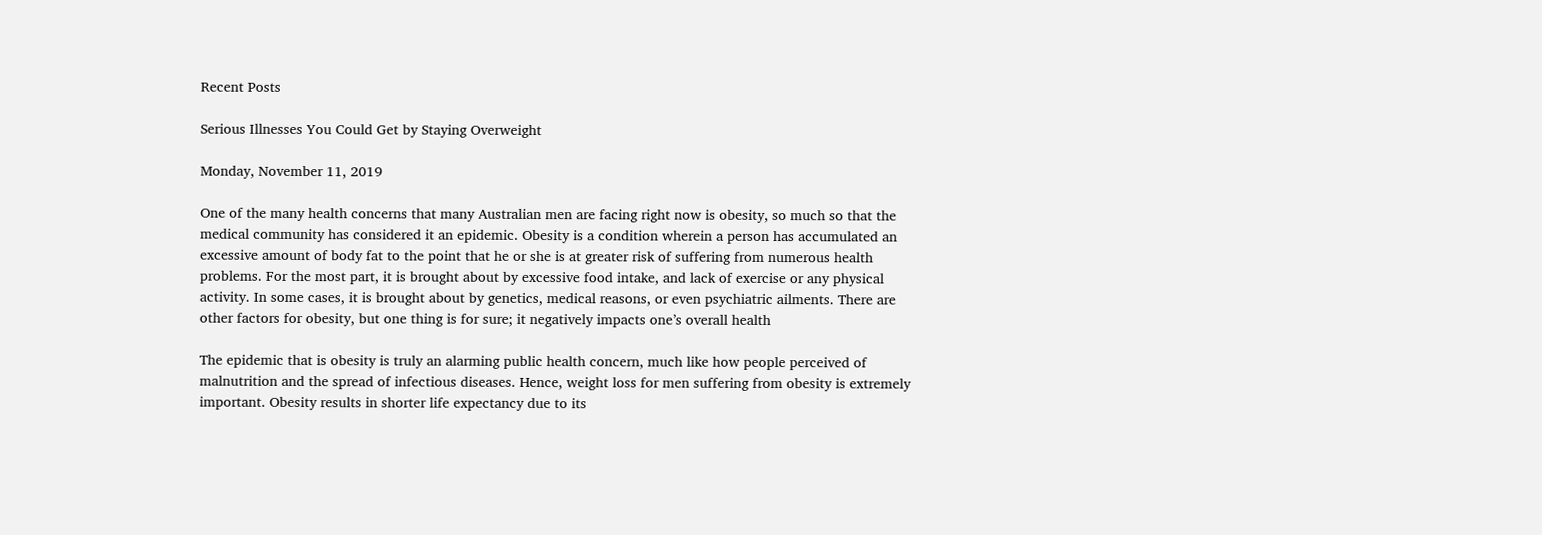Recent Posts

Serious Illnesses You Could Get by Staying Overweight

Monday, November 11, 2019

One of the many health concerns that many Australian men are facing right now is obesity, so much so that the medical community has considered it an epidemic. Obesity is a condition wherein a person has accumulated an excessive amount of body fat to the point that he or she is at greater risk of suffering from numerous health problems. For the most part, it is brought about by excessive food intake, and lack of exercise or any physical activity. In some cases, it is brought about by genetics, medical reasons, or even psychiatric ailments. There are other factors for obesity, but one thing is for sure; it negatively impacts one’s overall health

The epidemic that is obesity is truly an alarming public health concern, much like how people perceived of malnutrition and the spread of infectious diseases. Hence, weight loss for men suffering from obesity is extremely important. Obesity results in shorter life expectancy due to its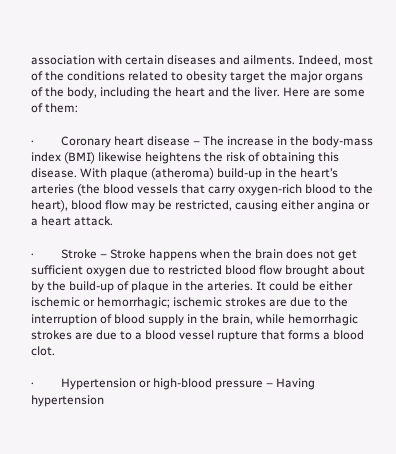association with certain diseases and ailments. Indeed, most of the conditions related to obesity target the major organs of the body, including the heart and the liver. Here are some of them:

·         Coronary heart disease – The increase in the body-mass index (BMI) likewise heightens the risk of obtaining this disease. With plaque (atheroma) build-up in the heart’s arteries (the blood vessels that carry oxygen-rich blood to the heart), blood flow may be restricted, causing either angina or a heart attack.

·         Stroke – Stroke happens when the brain does not get sufficient oxygen due to restricted blood flow brought about by the build-up of plaque in the arteries. It could be either ischemic or hemorrhagic; ischemic strokes are due to the interruption of blood supply in the brain, while hemorrhagic strokes are due to a blood vessel rupture that forms a blood clot.

·         Hypertension or high-blood pressure – Having hypertension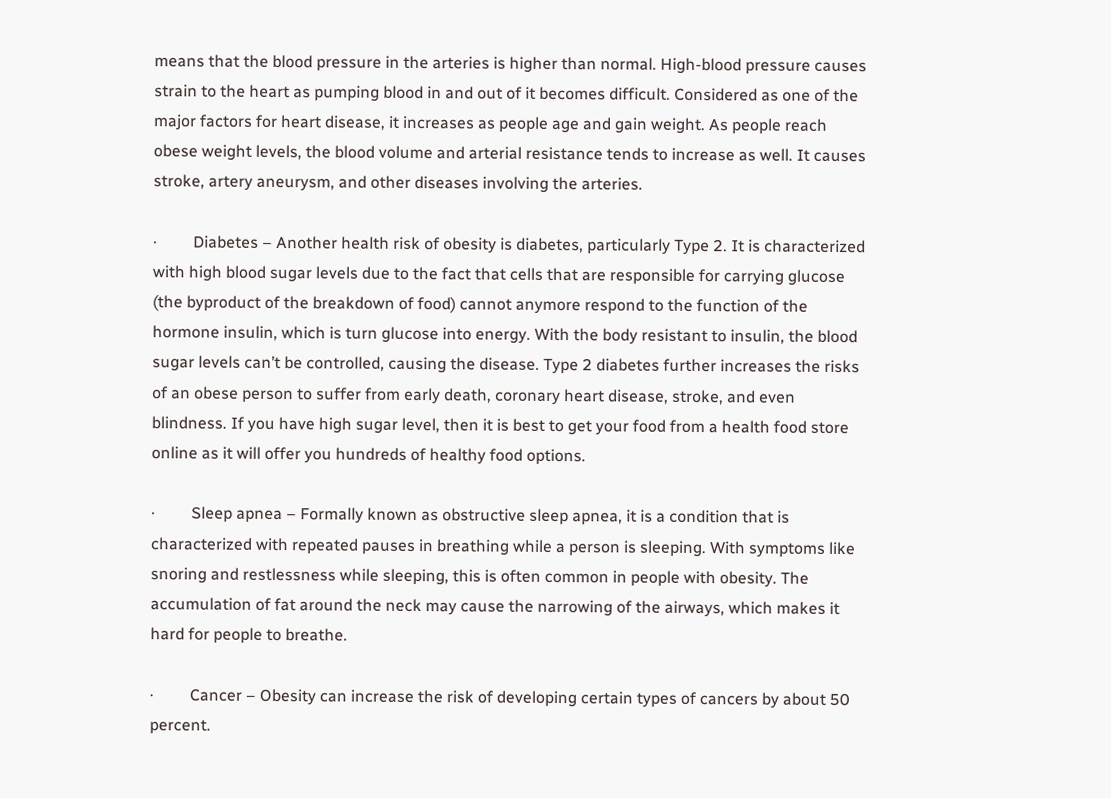means that the blood pressure in the arteries is higher than normal. High-blood pressure causes strain to the heart as pumping blood in and out of it becomes difficult. Considered as one of the major factors for heart disease, it increases as people age and gain weight. As people reach obese weight levels, the blood volume and arterial resistance tends to increase as well. It causes stroke, artery aneurysm, and other diseases involving the arteries.

·         Diabetes – Another health risk of obesity is diabetes, particularly Type 2. It is characterized with high blood sugar levels due to the fact that cells that are responsible for carrying glucose (the byproduct of the breakdown of food) cannot anymore respond to the function of the hormone insulin, which is turn glucose into energy. With the body resistant to insulin, the blood sugar levels can’t be controlled, causing the disease. Type 2 diabetes further increases the risks of an obese person to suffer from early death, coronary heart disease, stroke, and even blindness. If you have high sugar level, then it is best to get your food from a health food store online as it will offer you hundreds of healthy food options.

·         Sleep apnea – Formally known as obstructive sleep apnea, it is a condition that is characterized with repeated pauses in breathing while a person is sleeping. With symptoms like snoring and restlessness while sleeping, this is often common in people with obesity. The accumulation of fat around the neck may cause the narrowing of the airways, which makes it hard for people to breathe.

·         Cancer – Obesity can increase the risk of developing certain types of cancers by about 50 percent.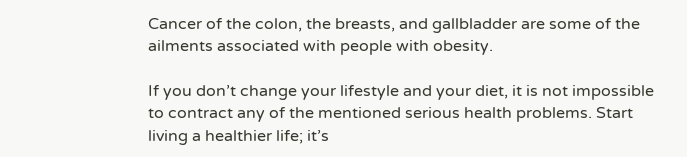Cancer of the colon, the breasts, and gallbladder are some of the ailments associated with people with obesity.

If you don’t change your lifestyle and your diet, it is not impossible to contract any of the mentioned serious health problems. Start living a healthier life; it’s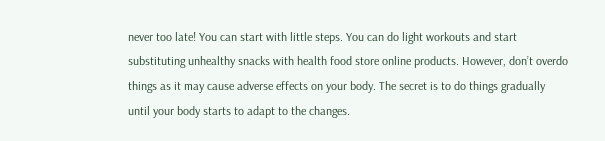never too late! You can start with little steps. You can do light workouts and start substituting unhealthy snacks with health food store online products. However, don’t overdo things as it may cause adverse effects on your body. The secret is to do things gradually until your body starts to adapt to the changes.